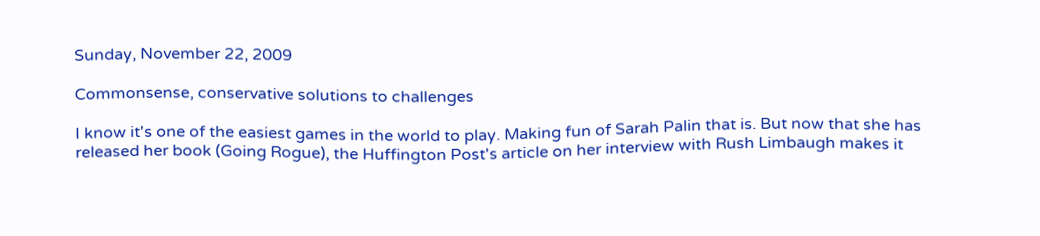Sunday, November 22, 2009

Commonsense, conservative solutions to challenges

I know it's one of the easiest games in the world to play. Making fun of Sarah Palin that is. But now that she has released her book (Going Rogue), the Huffington Post's article on her interview with Rush Limbaugh makes it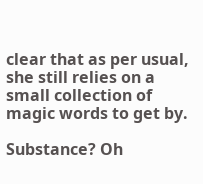clear that as per usual, she still relies on a small collection of magic words to get by.

Substance? Oh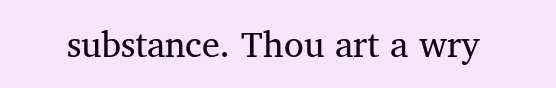substance. Thou art a wry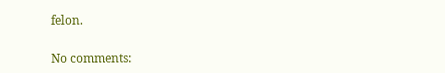felon.

No comments: